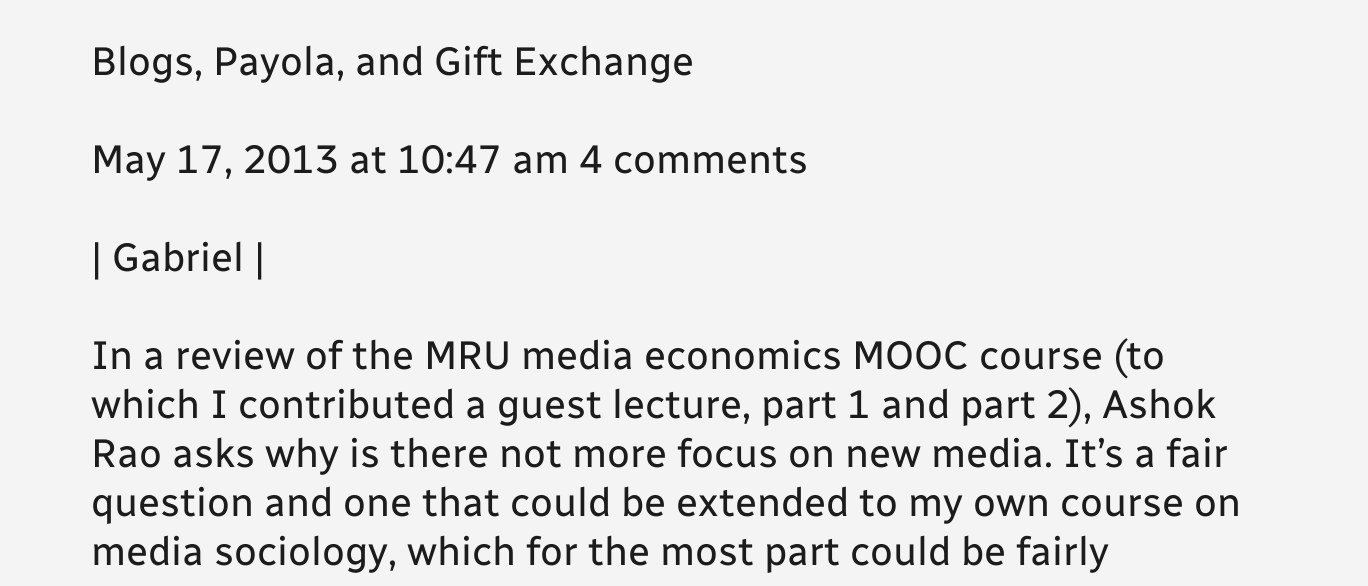Blogs, Payola, and Gift Exchange

May 17, 2013 at 10:47 am 4 comments

| Gabriel |

In a review of the MRU media economics MOOC course (to which I contributed a guest lecture, part 1 and part 2), Ashok Rao asks why is there not more focus on new media. It’s a fair question and one that could be extended to my own course on media sociology, which for the most part could be fairly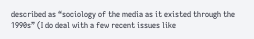described as “sociology of the media as it existed through the 1990s” (I do deal with a few recent issues like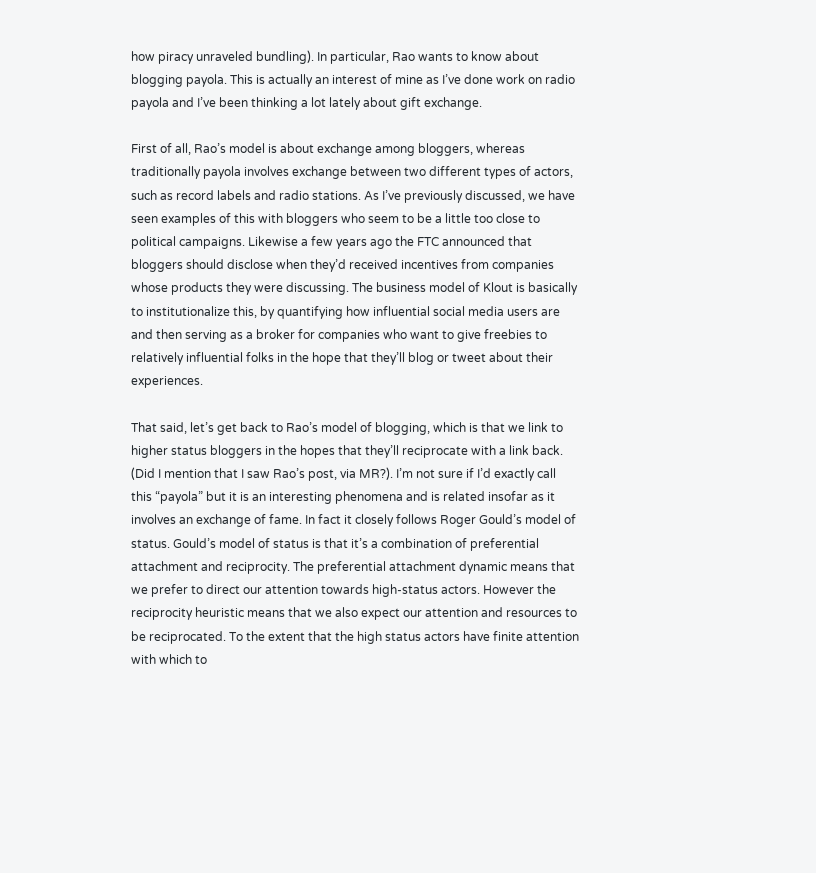how piracy unraveled bundling). In particular, Rao wants to know about blogging payola. This is actually an interest of mine as I’ve done work on radio payola and I’ve been thinking a lot lately about gift exchange.

First of all, Rao’s model is about exchange among bloggers, whereas traditionally payola involves exchange between two different types of actors, such as record labels and radio stations. As I’ve previously discussed, we have seen examples of this with bloggers who seem to be a little too close to political campaigns. Likewise a few years ago the FTC announced that bloggers should disclose when they’d received incentives from companies whose products they were discussing. The business model of Klout is basically to institutionalize this, by quantifying how influential social media users are and then serving as a broker for companies who want to give freebies to relatively influential folks in the hope that they’ll blog or tweet about their experiences.

That said, let’s get back to Rao’s model of blogging, which is that we link to higher status bloggers in the hopes that they’ll reciprocate with a link back. (Did I mention that I saw Rao’s post, via MR?). I’m not sure if I’d exactly call this “payola” but it is an interesting phenomena and is related insofar as it involves an exchange of fame. In fact it closely follows Roger Gould’s model of status. Gould’s model of status is that it’s a combination of preferential attachment and reciprocity. The preferential attachment dynamic means that we prefer to direct our attention towards high-status actors. However the reciprocity heuristic means that we also expect our attention and resources to be reciprocated. To the extent that the high status actors have finite attention with which to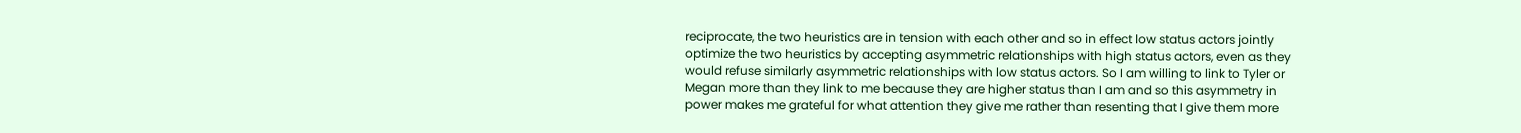reciprocate, the two heuristics are in tension with each other and so in effect low status actors jointly optimize the two heuristics by accepting asymmetric relationships with high status actors, even as they would refuse similarly asymmetric relationships with low status actors. So I am willing to link to Tyler or Megan more than they link to me because they are higher status than I am and so this asymmetry in power makes me grateful for what attention they give me rather than resenting that I give them more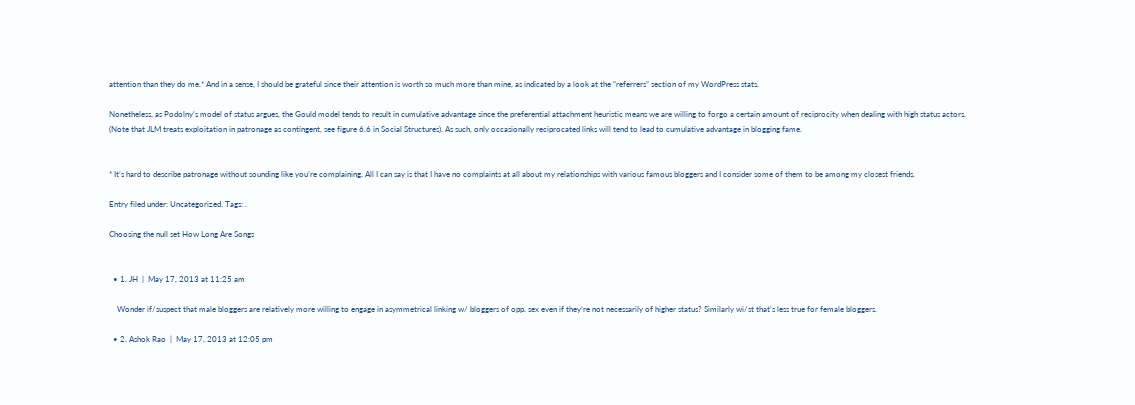attention than they do me.* And in a sense, I should be grateful since their attention is worth so much more than mine, as indicated by a look at the “referrers” section of my WordPress stats.

Nonetheless, as Podolny‘s model of status argues, the Gould model tends to result in cumulative advantage since the preferential attachment heuristic means we are willing to forgo a certain amount of reciprocity when dealing with high status actors. (Note that JLM treats exploitation in patronage as contingent, see figure 6.6 in Social Structures). As such, only occasionally reciprocated links will tend to lead to cumulative advantage in blogging fame.


* It’s hard to describe patronage without sounding like you’re complaining. All I can say is that I have no complaints at all about my relationships with various famous bloggers and I consider some of them to be among my closest friends.

Entry filed under: Uncategorized. Tags: .

Choosing the null set How Long Are Songs


  • 1. JH  |  May 17, 2013 at 11:25 am

    Wonder if/suspect that male bloggers are relatively more willing to engage in asymmetrical linking w/ bloggers of opp. sex even if they’re not necessarily of higher status? Similarly wi/st that’s less true for female bloggers.

  • 2. Ashok Rao  |  May 17, 2013 at 12:05 pm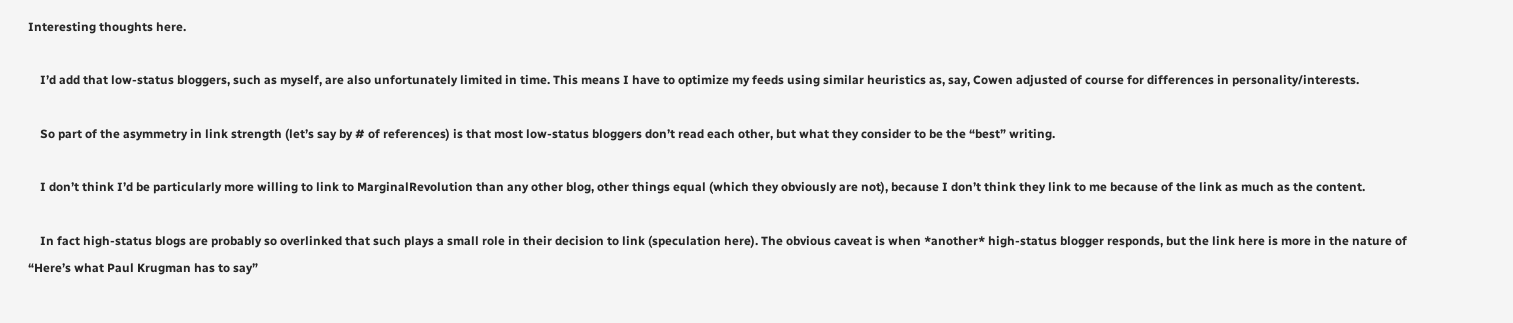Interesting thoughts here.

    I’d add that low-status bloggers, such as myself, are also unfortunately limited in time. This means I have to optimize my feeds using similar heuristics as, say, Cowen adjusted of course for differences in personality/interests.

    So part of the asymmetry in link strength (let’s say by # of references) is that most low-status bloggers don’t read each other, but what they consider to be the “best” writing.

    I don’t think I’d be particularly more willing to link to MarginalRevolution than any other blog, other things equal (which they obviously are not), because I don’t think they link to me because of the link as much as the content.

    In fact high-status blogs are probably so overlinked that such plays a small role in their decision to link (speculation here). The obvious caveat is when *another* high-status blogger responds, but the link here is more in the nature of “Here’s what Paul Krugman has to say”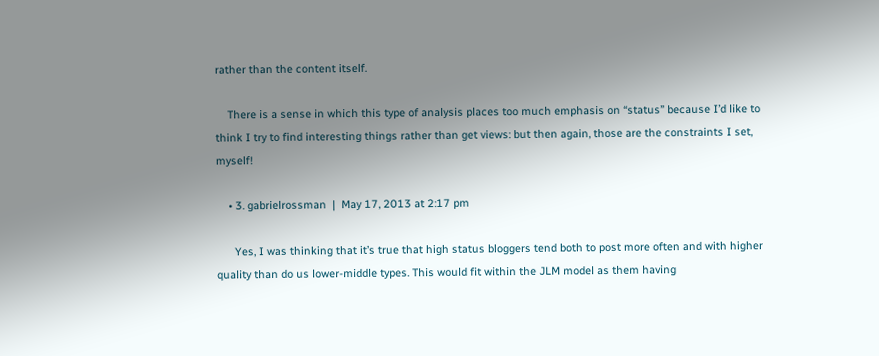rather than the content itself.

    There is a sense in which this type of analysis places too much emphasis on “status” because I’d like to think I try to find interesting things rather than get views: but then again, those are the constraints I set, myself!

    • 3. gabrielrossman  |  May 17, 2013 at 2:17 pm

      Yes, I was thinking that it’s true that high status bloggers tend both to post more often and with higher quality than do us lower-middle types. This would fit within the JLM model as them having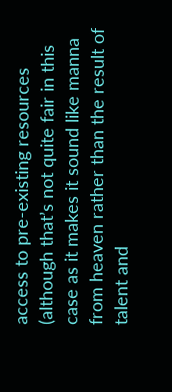access to pre-existing resources (although that’s not quite fair in this case as it makes it sound like manna from heaven rather than the result of talent and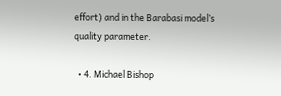effort) and in the Barabasi model’s quality parameter.

  • 4. Michael Bishop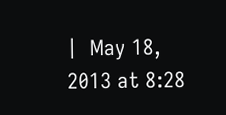|  May 18, 2013 at 8:28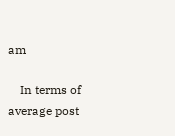am

    In terms of average post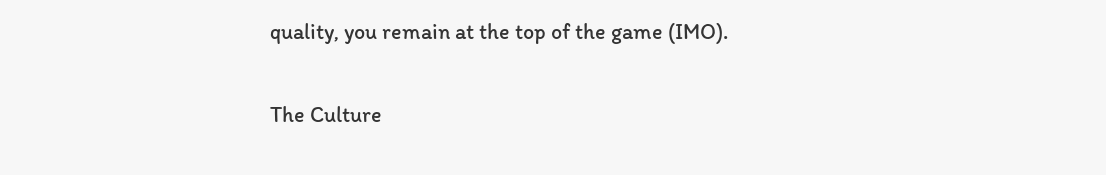quality, you remain at the top of the game (IMO).

The Culture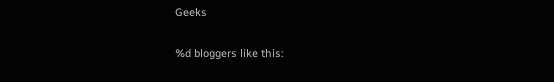Geeks

%d bloggers like this: